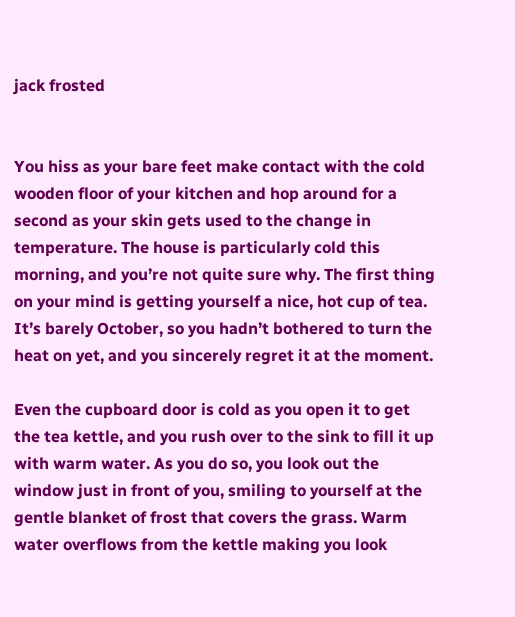jack frosted


You hiss as your bare feet make contact with the cold wooden floor of your kitchen and hop around for a second as your skin gets used to the change in temperature. The house is particularly cold this morning, and you’re not quite sure why. The first thing on your mind is getting yourself a nice, hot cup of tea. It’s barely October, so you hadn’t bothered to turn the heat on yet, and you sincerely regret it at the moment.

Even the cupboard door is cold as you open it to get the tea kettle, and you rush over to the sink to fill it up with warm water. As you do so, you look out the window just in front of you, smiling to yourself at the gentle blanket of frost that covers the grass. Warm water overflows from the kettle making you look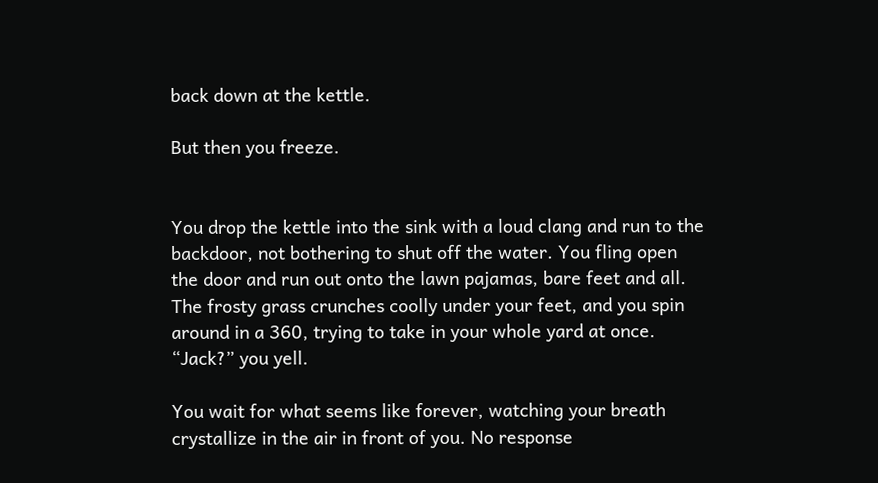back down at the kettle.

But then you freeze.


You drop the kettle into the sink with a loud clang and run to the backdoor, not bothering to shut off the water. You fling open the door and run out onto the lawn pajamas, bare feet and all. The frosty grass crunches coolly under your feet, and you spin around in a 360, trying to take in your whole yard at once. “Jack?” you yell.

You wait for what seems like forever, watching your breath crystallize in the air in front of you. No response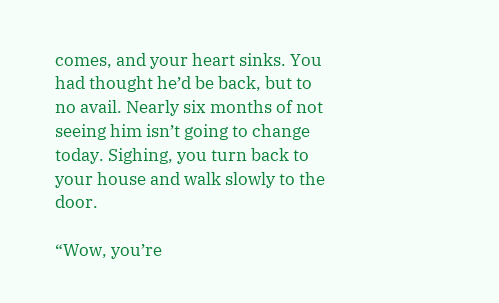comes, and your heart sinks. You had thought he’d be back, but to no avail. Nearly six months of not seeing him isn’t going to change today. Sighing, you turn back to your house and walk slowly to the door.

“Wow, you’re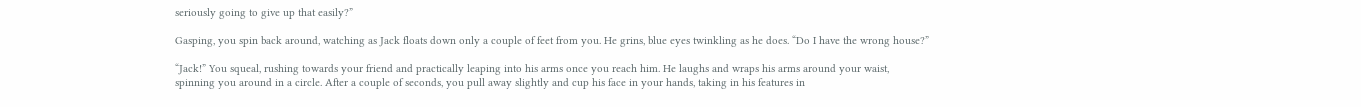seriously going to give up that easily?”

Gasping, you spin back around, watching as Jack floats down only a couple of feet from you. He grins, blue eyes twinkling as he does. “Do I have the wrong house?”

“Jack!” You squeal, rushing towards your friend and practically leaping into his arms once you reach him. He laughs and wraps his arms around your waist, spinning you around in a circle. After a couple of seconds, you pull away slightly and cup his face in your hands, taking in his features in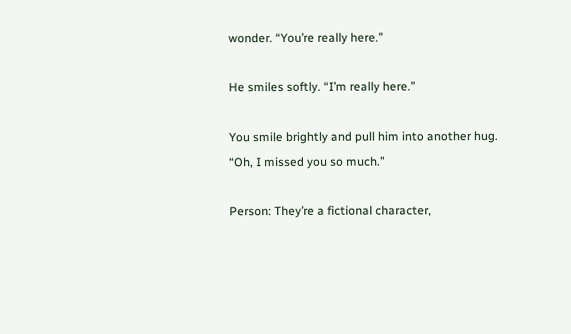wonder. “You’re really here.”

He smiles softly. “I’m really here.”

You smile brightly and pull him into another hug. “Oh, I missed you so much.”

Person: They’re a fictional character,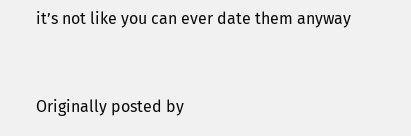it’s not like you can ever date them anyway


Originally posted by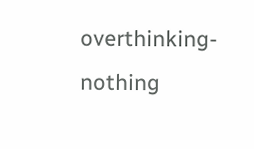overthinking-nothing